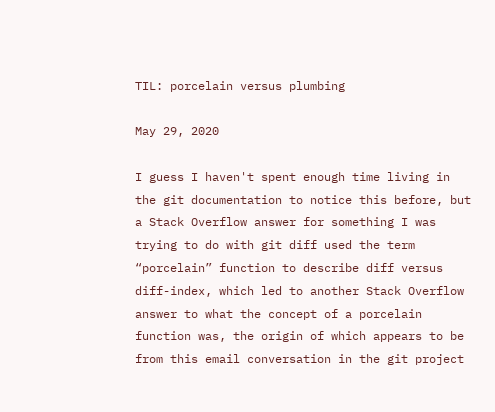TIL: porcelain versus plumbing

May 29, 2020

I guess I haven't spent enough time living in the git documentation to notice this before, but a Stack Overflow answer for something I was trying to do with git diff used the term “porcelain” function to describe diff versus diff-index, which led to another Stack Overflow answer to what the concept of a porcelain function was, the origin of which appears to be from this email conversation in the git project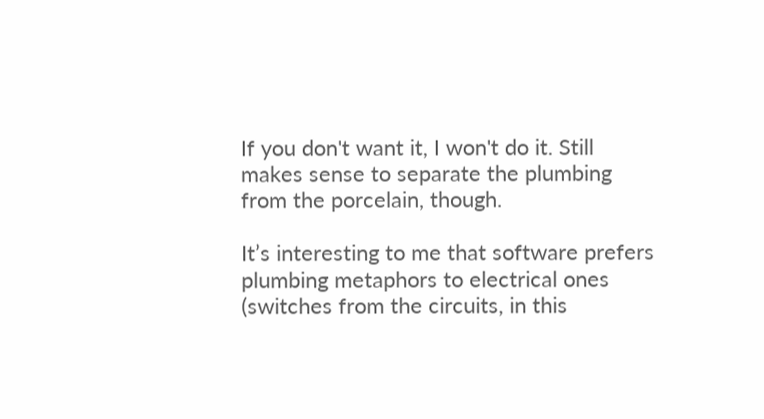If you don't want it, I won't do it. Still makes sense to separate the plumbing from the porcelain, though.

It’s interesting to me that software prefers plumbing metaphors to electrical ones (switches from the circuits, in this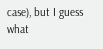case), but I guess what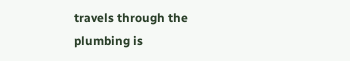travels through the plumbing is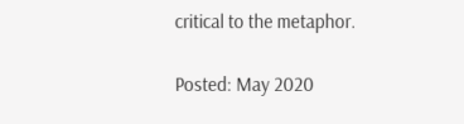critical to the metaphor.

Posted: May 2020